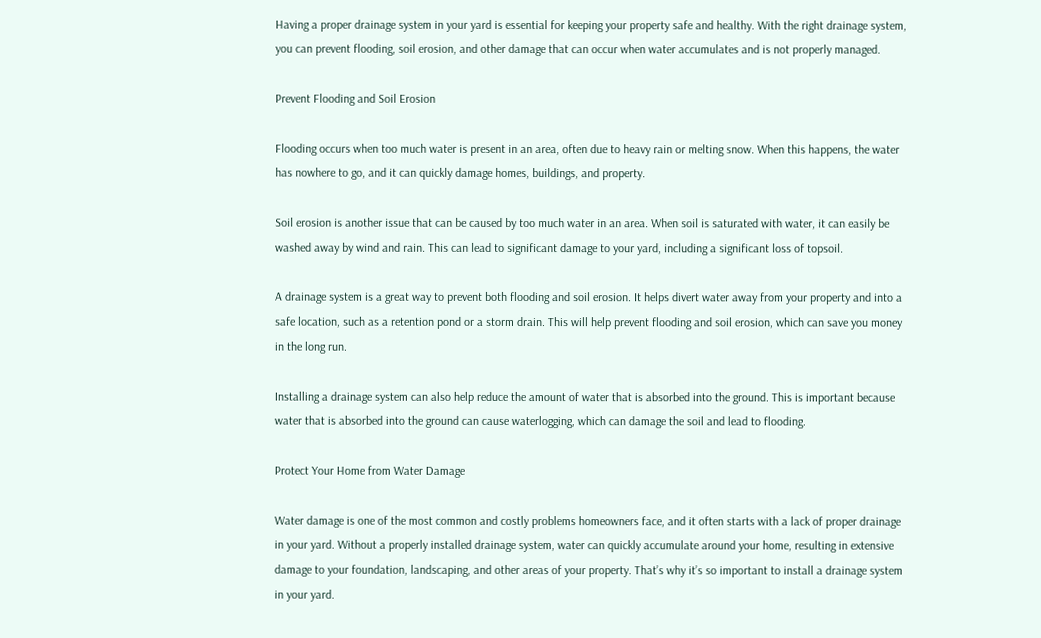Having a proper drainage system in your yard is essential for keeping your property safe and healthy. With the right drainage system, you can prevent flooding, soil erosion, and other damage that can occur when water accumulates and is not properly managed.

Prevent Flooding and Soil Erosion

Flooding occurs when too much water is present in an area, often due to heavy rain or melting snow. When this happens, the water has nowhere to go, and it can quickly damage homes, buildings, and property.

Soil erosion is another issue that can be caused by too much water in an area. When soil is saturated with water, it can easily be washed away by wind and rain. This can lead to significant damage to your yard, including a significant loss of topsoil.

A drainage system is a great way to prevent both flooding and soil erosion. It helps divert water away from your property and into a safe location, such as a retention pond or a storm drain. This will help prevent flooding and soil erosion, which can save you money in the long run.

Installing a drainage system can also help reduce the amount of water that is absorbed into the ground. This is important because water that is absorbed into the ground can cause waterlogging, which can damage the soil and lead to flooding.

Protect Your Home from Water Damage

Water damage is one of the most common and costly problems homeowners face, and it often starts with a lack of proper drainage in your yard. Without a properly installed drainage system, water can quickly accumulate around your home, resulting in extensive damage to your foundation, landscaping, and other areas of your property. That’s why it’s so important to install a drainage system in your yard.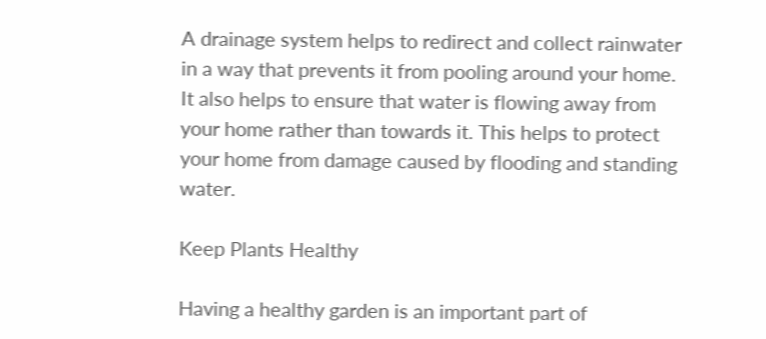A drainage system helps to redirect and collect rainwater in a way that prevents it from pooling around your home. It also helps to ensure that water is flowing away from your home rather than towards it. This helps to protect your home from damage caused by flooding and standing water.

Keep Plants Healthy

Having a healthy garden is an important part of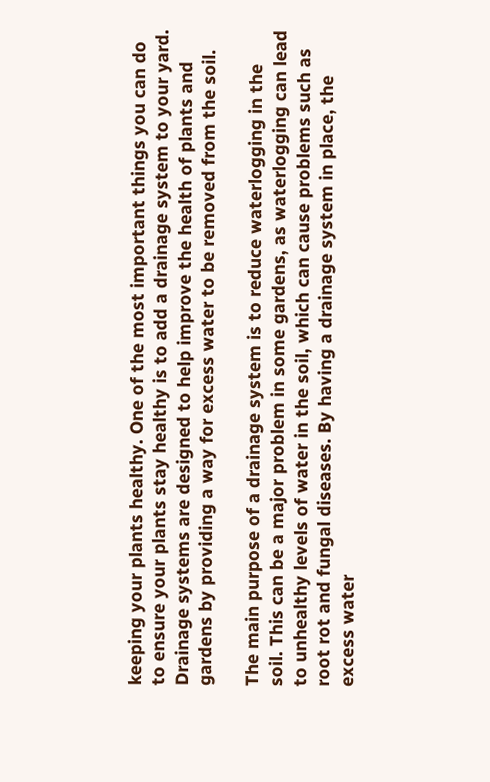keeping your plants healthy. One of the most important things you can do to ensure your plants stay healthy is to add a drainage system to your yard. Drainage systems are designed to help improve the health of plants and gardens by providing a way for excess water to be removed from the soil.

The main purpose of a drainage system is to reduce waterlogging in the soil. This can be a major problem in some gardens, as waterlogging can lead to unhealthy levels of water in the soil, which can cause problems such as root rot and fungal diseases. By having a drainage system in place, the excess water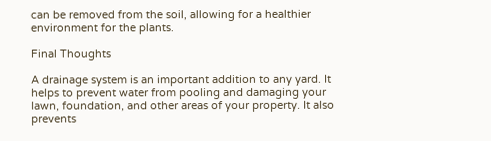can be removed from the soil, allowing for a healthier environment for the plants.

Final Thoughts

A drainage system is an important addition to any yard. It helps to prevent water from pooling and damaging your lawn, foundation, and other areas of your property. It also prevents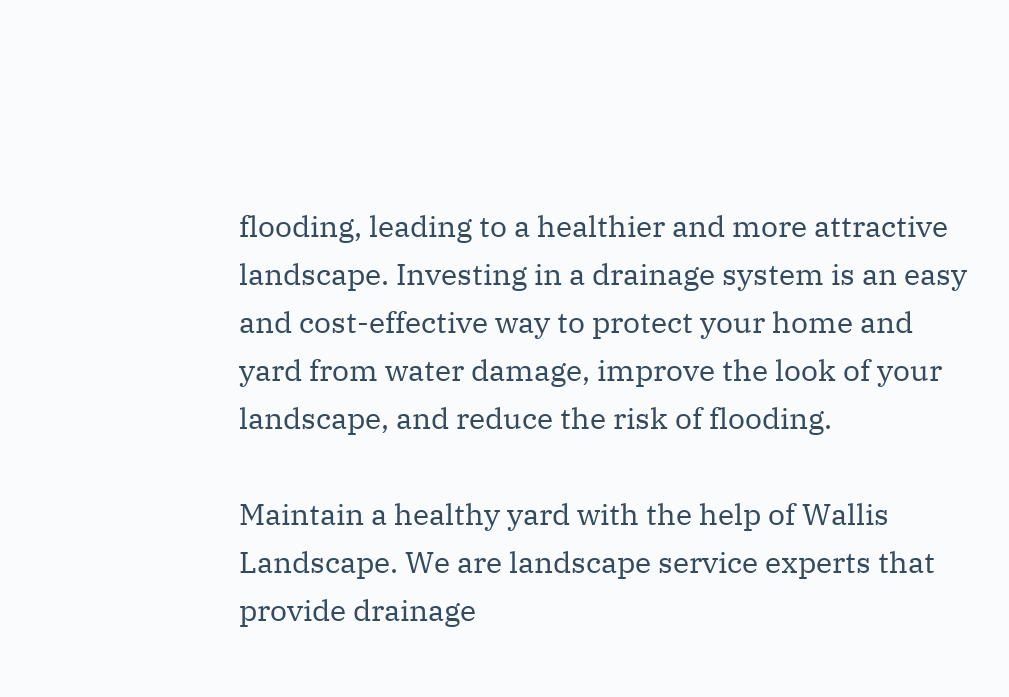flooding, leading to a healthier and more attractive landscape. Investing in a drainage system is an easy and cost-effective way to protect your home and yard from water damage, improve the look of your landscape, and reduce the risk of flooding.

Maintain a healthy yard with the help of Wallis Landscape. We are landscape service experts that provide drainage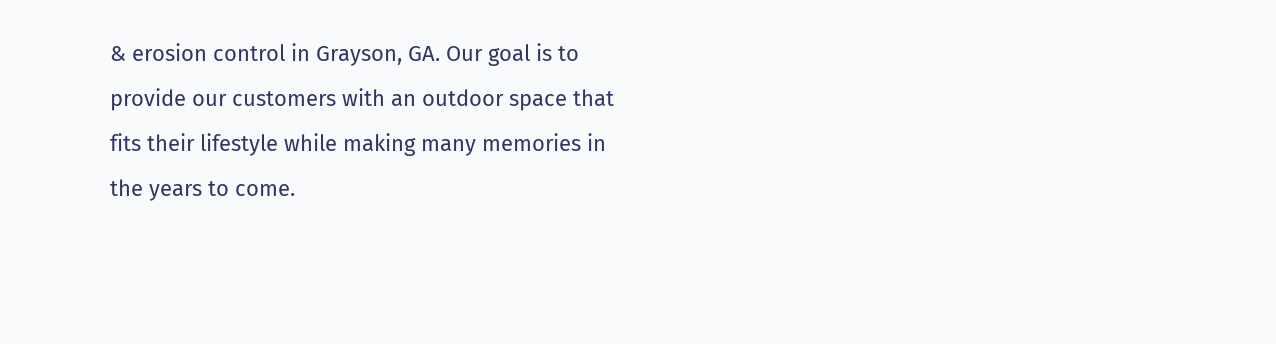& erosion control in Grayson, GA. Our goal is to provide our customers with an outdoor space that fits their lifestyle while making many memories in the years to come.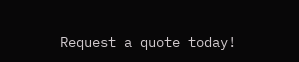Request a quote today!